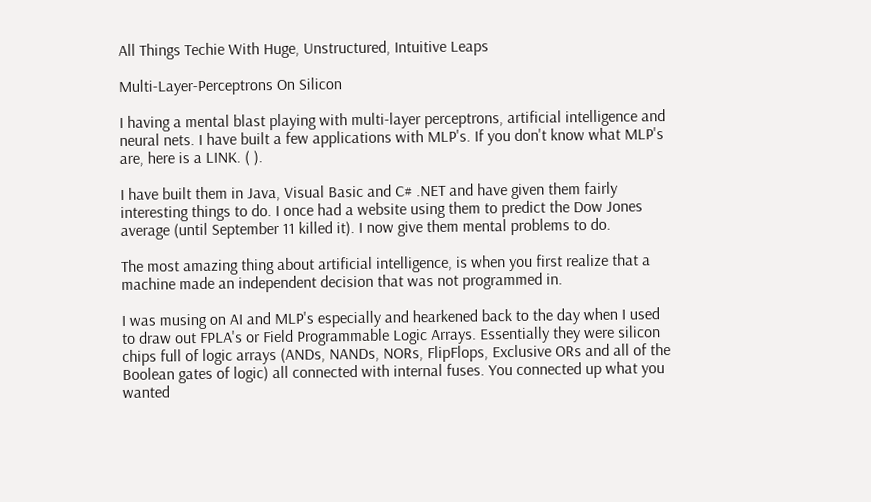All Things Techie With Huge, Unstructured, Intuitive Leaps

Multi-Layer-Perceptrons On Silicon

I having a mental blast playing with multi-layer perceptrons, artificial intelligence and neural nets. I have built a few applications with MLP's. If you don't know what MLP's are, here is a LINK. ( ).

I have built them in Java, Visual Basic and C# .NET and have given them fairly interesting things to do. I once had a website using them to predict the Dow Jones average (until September 11 killed it). I now give them mental problems to do.

The most amazing thing about artificial intelligence, is when you first realize that a machine made an independent decision that was not programmed in.

I was musing on AI and MLP's especially and hearkened back to the day when I used to draw out FPLA's or Field Programmable Logic Arrays. Essentially they were silicon chips full of logic arrays (ANDs, NANDs, NORs, FlipFlops, Exclusive ORs and all of the Boolean gates of logic) all connected with internal fuses. You connected up what you wanted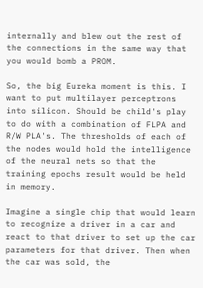internally and blew out the rest of the connections in the same way that you would bomb a PROM.

So, the big Eureka moment is this. I want to put multilayer perceptrons into silicon. Should be child's play to do with a combination of FLPA and R/W PLA's. The thresholds of each of the nodes would hold the intelligence of the neural nets so that the training epochs result would be held in memory.

Imagine a single chip that would learn to recognize a driver in a car and react to that driver to set up the car parameters for that driver. Then when the car was sold, the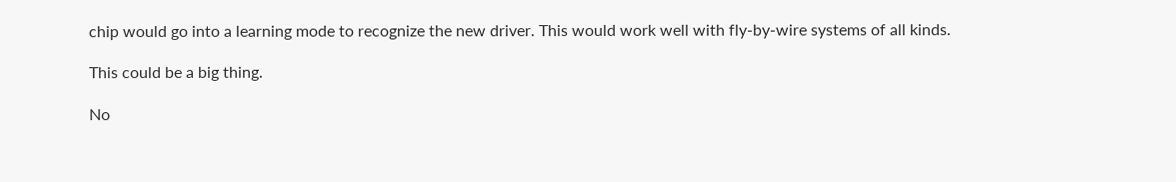chip would go into a learning mode to recognize the new driver. This would work well with fly-by-wire systems of all kinds.

This could be a big thing.

No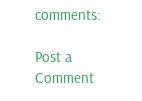comments:

Post a Comment